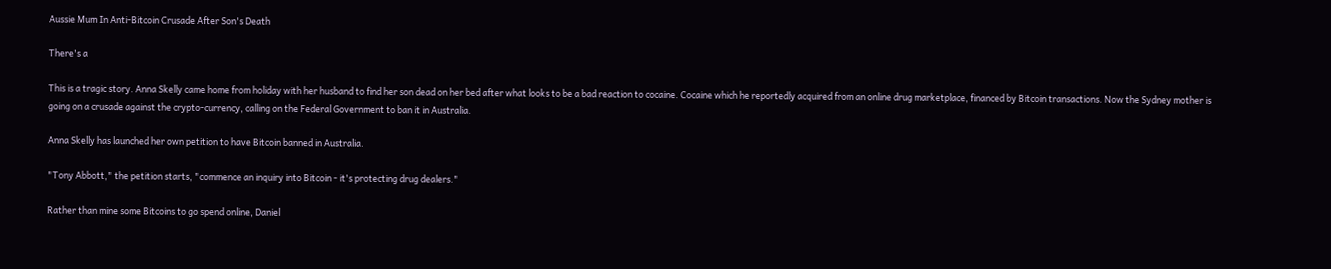Aussie Mum In Anti-Bitcoin Crusade After Son's Death

There's a

This is a tragic story. Anna Skelly came home from holiday with her husband to find her son dead on her bed after what looks to be a bad reaction to cocaine. Cocaine which he reportedly acquired from an online drug marketplace, financed by Bitcoin transactions. Now the Sydney mother is going on a crusade against the crypto-currency, calling on the Federal Government to ban it in Australia.

Anna Skelly has launched her own petition to have Bitcoin banned in Australia.

"Tony Abbott," the petition starts, "commence an inquiry into Bitcoin - it's protecting drug dealers."

Rather than mine some Bitcoins to go spend online, Daniel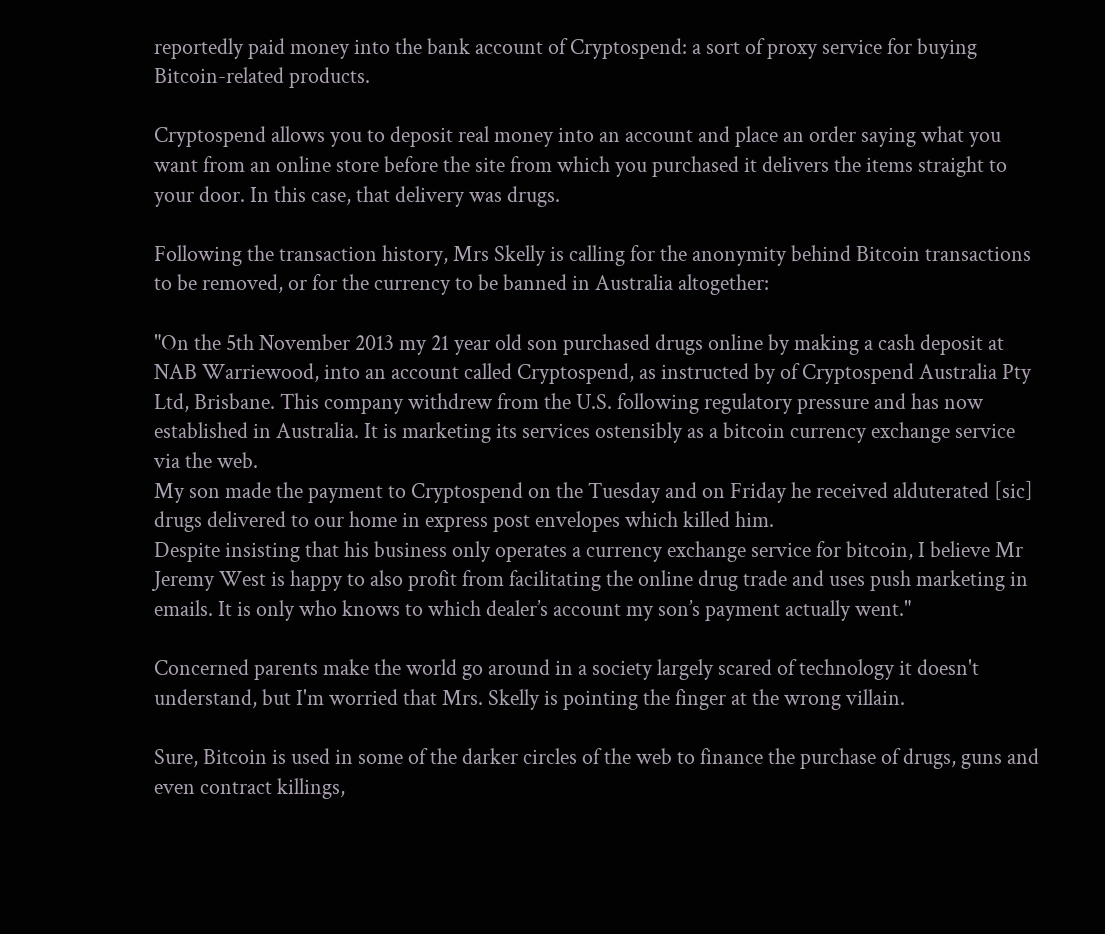reportedly paid money into the bank account of Cryptospend: a sort of proxy service for buying Bitcoin-related products.

Cryptospend allows you to deposit real money into an account and place an order saying what you want from an online store before the site from which you purchased it delivers the items straight to your door. In this case, that delivery was drugs.

Following the transaction history, Mrs Skelly is calling for the anonymity behind Bitcoin transactions to be removed, or for the currency to be banned in Australia altogether:

"On the 5th November 2013 my 21 year old son purchased drugs online by making a cash deposit at NAB Warriewood, into an account called Cryptospend, as instructed by of Cryptospend Australia Pty Ltd, Brisbane. This company withdrew from the U.S. following regulatory pressure and has now established in Australia. It is marketing its services ostensibly as a bitcoin currency exchange service via the web.
My son made the payment to Cryptospend on the Tuesday and on Friday he received alduterated [sic] drugs delivered to our home in express post envelopes which killed him.
Despite insisting that his business only operates a currency exchange service for bitcoin, I believe Mr Jeremy West is happy to also profit from facilitating the online drug trade and uses push marketing in emails. It is only who knows to which dealer’s account my son’s payment actually went."

Concerned parents make the world go around in a society largely scared of technology it doesn't understand, but I'm worried that Mrs. Skelly is pointing the finger at the wrong villain.

Sure, Bitcoin is used in some of the darker circles of the web to finance the purchase of drugs, guns and even contract killings,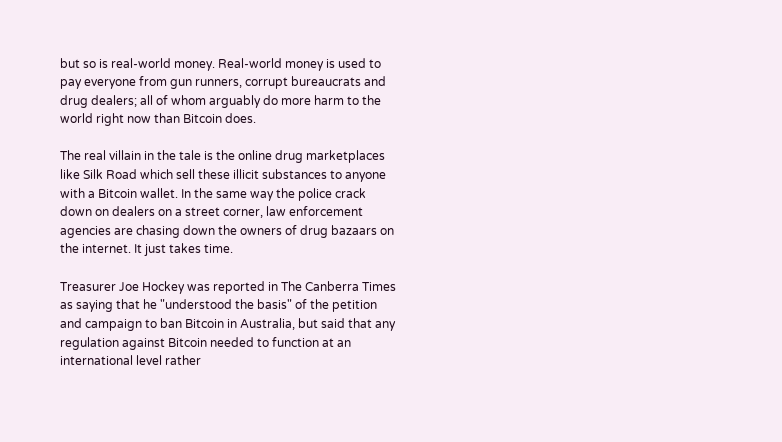but so is real-world money. Real-world money is used to pay everyone from gun runners, corrupt bureaucrats and drug dealers; all of whom arguably do more harm to the world right now than Bitcoin does.

The real villain in the tale is the online drug marketplaces like Silk Road which sell these illicit substances to anyone with a Bitcoin wallet. In the same way the police crack down on dealers on a street corner, law enforcement agencies are chasing down the owners of drug bazaars on the internet. It just takes time.

Treasurer Joe Hockey was reported in The Canberra Times as saying that he "understood the basis" of the petition and campaign to ban Bitcoin in Australia, but said that any regulation against Bitcoin needed to function at an international level rather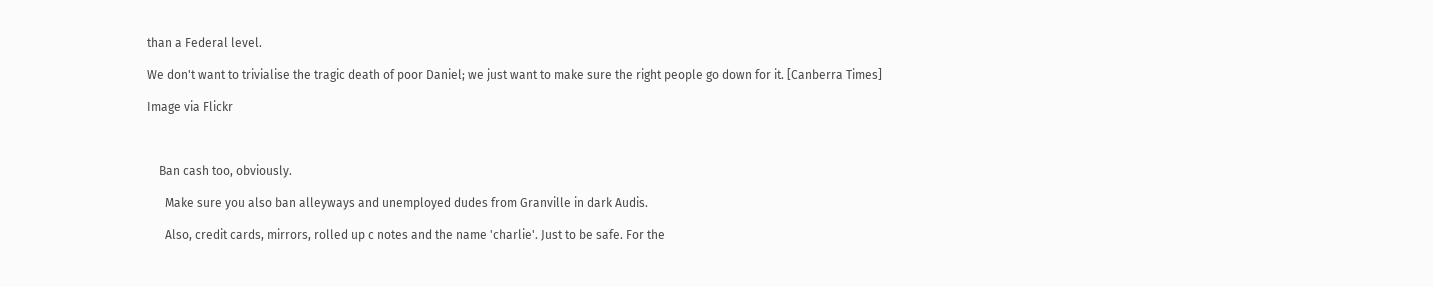than a Federal level.

We don't want to trivialise the tragic death of poor Daniel; we just want to make sure the right people go down for it. [Canberra Times]

Image via Flickr



    Ban cash too, obviously.

      Make sure you also ban alleyways and unemployed dudes from Granville in dark Audis.

      Also, credit cards, mirrors, rolled up c notes and the name 'charlie'. Just to be safe. For the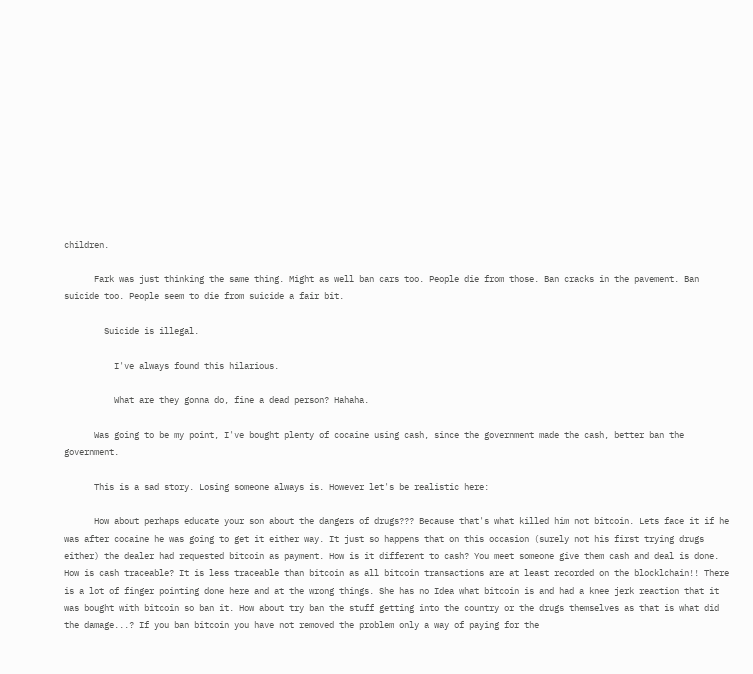children.

      Fark was just thinking the same thing. Might as well ban cars too. People die from those. Ban cracks in the pavement. Ban suicide too. People seem to die from suicide a fair bit.

        Suicide is illegal.

          I've always found this hilarious.

          What are they gonna do, fine a dead person? Hahaha.

      Was going to be my point, I've bought plenty of cocaine using cash, since the government made the cash, better ban the government.

      This is a sad story. Losing someone always is. However let's be realistic here:

      How about perhaps educate your son about the dangers of drugs??? Because that's what killed him not bitcoin. Lets face it if he was after cocaine he was going to get it either way. It just so happens that on this occasion (surely not his first trying drugs either) the dealer had requested bitcoin as payment. How is it different to cash? You meet someone give them cash and deal is done. How is cash traceable? It is less traceable than bitcoin as all bitcoin transactions are at least recorded on the blocklchain!! There is a lot of finger pointing done here and at the wrong things. She has no Idea what bitcoin is and had a knee jerk reaction that it was bought with bitcoin so ban it. How about try ban the stuff getting into the country or the drugs themselves as that is what did the damage...? If you ban bitcoin you have not removed the problem only a way of paying for the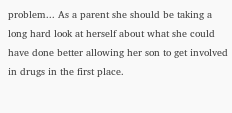problem... As a parent she should be taking a long hard look at herself about what she could have done better allowing her son to get involved in drugs in the first place.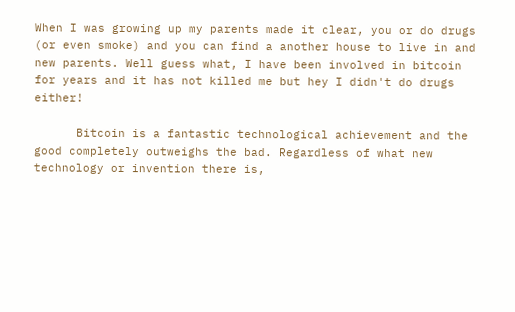When I was growing up my parents made it clear, you or do drugs (or even smoke) and you can find a another house to live in and new parents. Well guess what, I have been involved in bitcoin for years and it has not killed me but hey I didn't do drugs either!

      Bitcoin is a fantastic technological achievement and the good completely outweighs the bad. Regardless of what new technology or invention there is,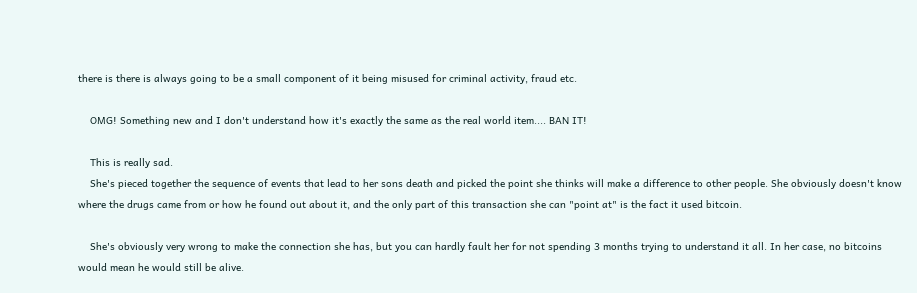there is there is always going to be a small component of it being misused for criminal activity, fraud etc.

    OMG! Something new and I don't understand how it's exactly the same as the real world item.... BAN IT!

    This is really sad.
    She's pieced together the sequence of events that lead to her sons death and picked the point she thinks will make a difference to other people. She obviously doesn't know where the drugs came from or how he found out about it, and the only part of this transaction she can "point at" is the fact it used bitcoin.

    She's obviously very wrong to make the connection she has, but you can hardly fault her for not spending 3 months trying to understand it all. In her case, no bitcoins would mean he would still be alive.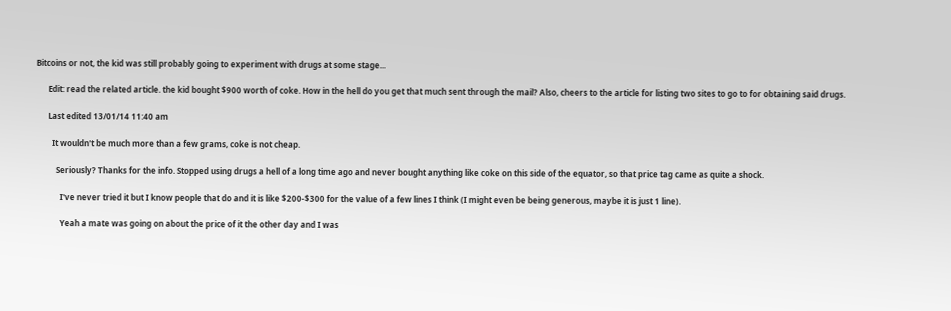Bitcoins or not, the kid was still probably going to experiment with drugs at some stage...

      Edit: read the related article. the kid bought $900 worth of coke. How in the hell do you get that much sent through the mail? Also, cheers to the article for listing two sites to go to for obtaining said drugs.

      Last edited 13/01/14 11:40 am

        It wouldn't be much more than a few grams, coke is not cheap.

          Seriously? Thanks for the info. Stopped using drugs a hell of a long time ago and never bought anything like coke on this side of the equator, so that price tag came as quite a shock.

            I've never tried it but I know people that do and it is like $200-$300 for the value of a few lines I think (I might even be being generous, maybe it is just 1 line).

            Yeah a mate was going on about the price of it the other day and I was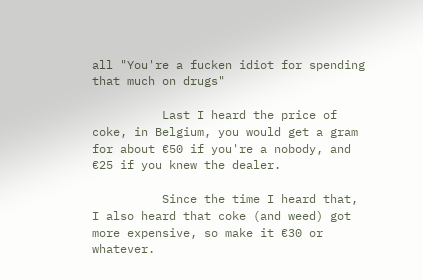all "You're a fucken idiot for spending that much on drugs"

          Last I heard the price of coke, in Belgium, you would get a gram for about €50 if you're a nobody, and €25 if you knew the dealer.

          Since the time I heard that, I also heard that coke (and weed) got more expensive, so make it €30 or whatever.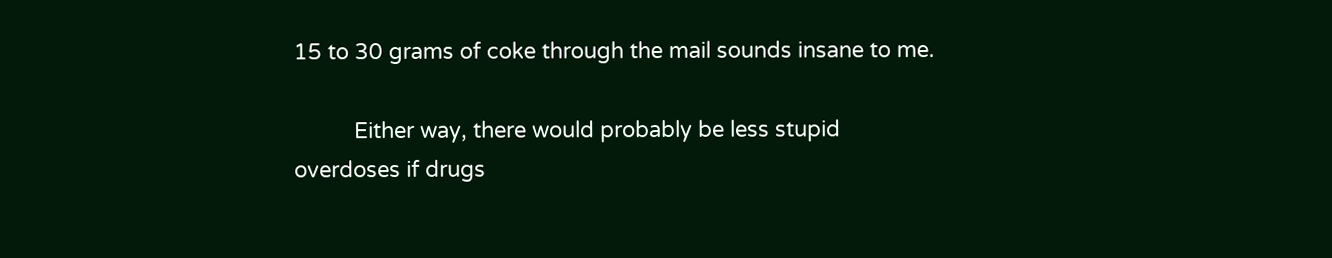15 to 30 grams of coke through the mail sounds insane to me.

          Either way, there would probably be less stupid overdoses if drugs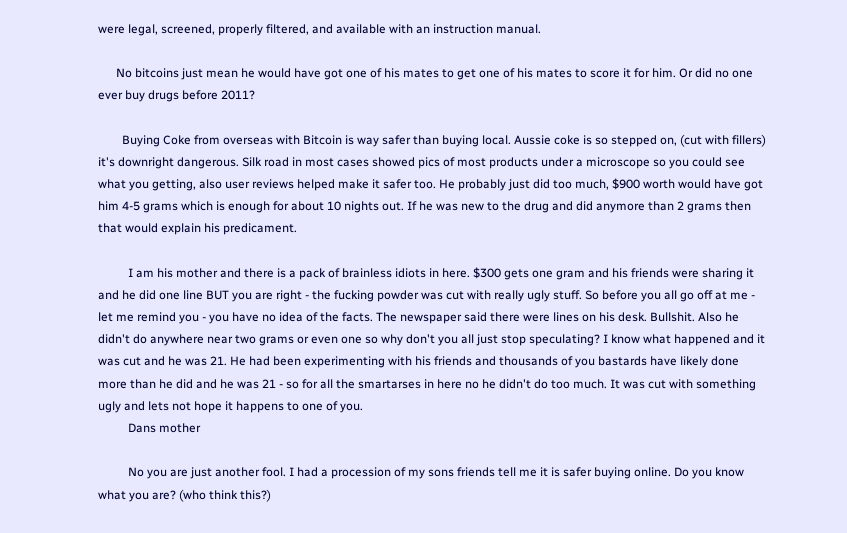were legal, screened, properly filtered, and available with an instruction manual.

      No bitcoins just mean he would have got one of his mates to get one of his mates to score it for him. Or did no one ever buy drugs before 2011?

        Buying Coke from overseas with Bitcoin is way safer than buying local. Aussie coke is so stepped on, (cut with fillers) it's downright dangerous. Silk road in most cases showed pics of most products under a microscope so you could see what you getting, also user reviews helped make it safer too. He probably just did too much, $900 worth would have got him 4-5 grams which is enough for about 10 nights out. If he was new to the drug and did anymore than 2 grams then that would explain his predicament.

          I am his mother and there is a pack of brainless idiots in here. $300 gets one gram and his friends were sharing it and he did one line BUT you are right - the fucking powder was cut with really ugly stuff. So before you all go off at me - let me remind you - you have no idea of the facts. The newspaper said there were lines on his desk. Bullshit. Also he didn't do anywhere near two grams or even one so why don't you all just stop speculating? I know what happened and it was cut and he was 21. He had been experimenting with his friends and thousands of you bastards have likely done more than he did and he was 21 - so for all the smartarses in here no he didn't do too much. It was cut with something ugly and lets not hope it happens to one of you.
          Dans mother

          No you are just another fool. I had a procession of my sons friends tell me it is safer buying online. Do you know what you are? (who think this?)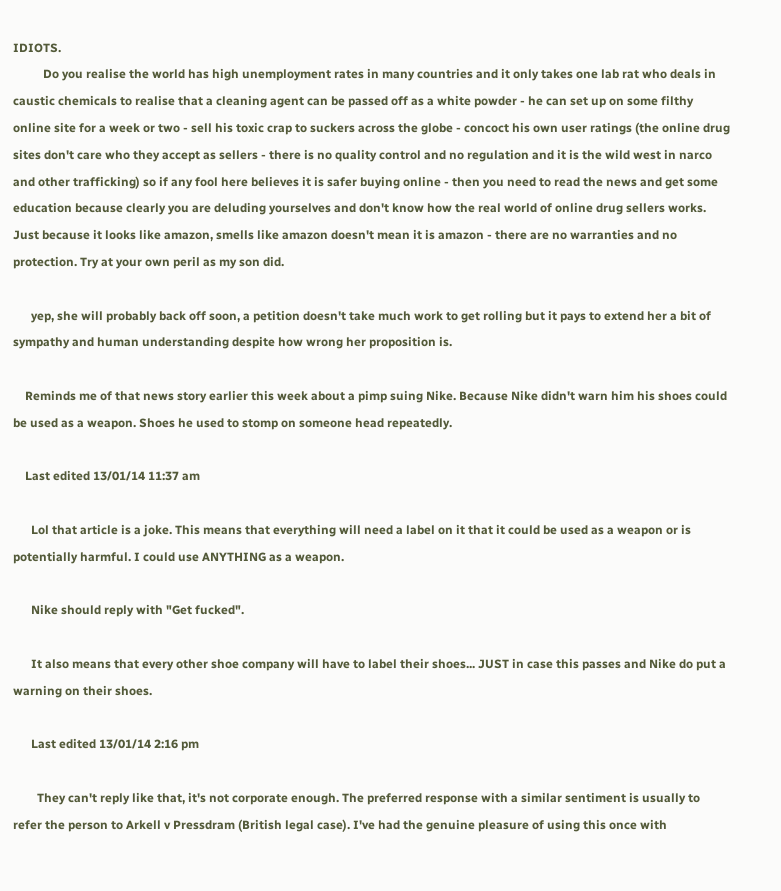IDIOTS.
          Do you realise the world has high unemployment rates in many countries and it only takes one lab rat who deals in caustic chemicals to realise that a cleaning agent can be passed off as a white powder - he can set up on some filthy online site for a week or two - sell his toxic crap to suckers across the globe - concoct his own user ratings (the online drug sites don't care who they accept as sellers - there is no quality control and no regulation and it is the wild west in narco and other trafficking) so if any fool here believes it is safer buying online - then you need to read the news and get some education because clearly you are deluding yourselves and don't know how the real world of online drug sellers works. Just because it looks like amazon, smells like amazon doesn't mean it is amazon - there are no warranties and no protection. Try at your own peril as my son did.

      yep, she will probably back off soon, a petition doesn't take much work to get rolling but it pays to extend her a bit of sympathy and human understanding despite how wrong her proposition is.

    Reminds me of that news story earlier this week about a pimp suing Nike. Because Nike didn't warn him his shoes could be used as a weapon. Shoes he used to stomp on someone head repeatedly.

    Last edited 13/01/14 11:37 am

      Lol that article is a joke. This means that everything will need a label on it that it could be used as a weapon or is potentially harmful. I could use ANYTHING as a weapon.

      Nike should reply with "Get fucked".

      It also means that every other shoe company will have to label their shoes... JUST in case this passes and Nike do put a warning on their shoes.

      Last edited 13/01/14 2:16 pm

        They can't reply like that, it's not corporate enough. The preferred response with a similar sentiment is usually to refer the person to Arkell v Pressdram (British legal case). I've had the genuine pleasure of using this once with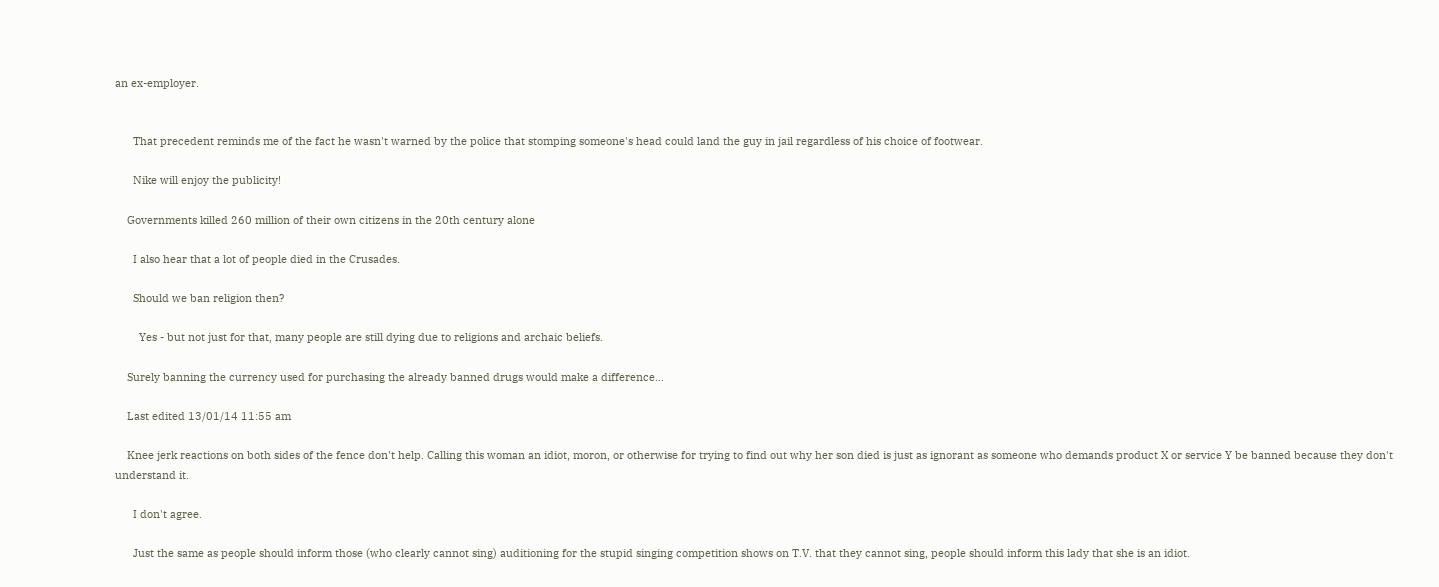an ex-employer.


      That precedent reminds me of the fact he wasn't warned by the police that stomping someone's head could land the guy in jail regardless of his choice of footwear.

      Nike will enjoy the publicity!

    Governments killed 260 million of their own citizens in the 20th century alone

      I also hear that a lot of people died in the Crusades.

      Should we ban religion then?

        Yes - but not just for that, many people are still dying due to religions and archaic beliefs.

    Surely banning the currency used for purchasing the already banned drugs would make a difference...

    Last edited 13/01/14 11:55 am

    Knee jerk reactions on both sides of the fence don't help. Calling this woman an idiot, moron, or otherwise for trying to find out why her son died is just as ignorant as someone who demands product X or service Y be banned because they don't understand it.

      I don't agree.

      Just the same as people should inform those (who clearly cannot sing) auditioning for the stupid singing competition shows on T.V. that they cannot sing, people should inform this lady that she is an idiot.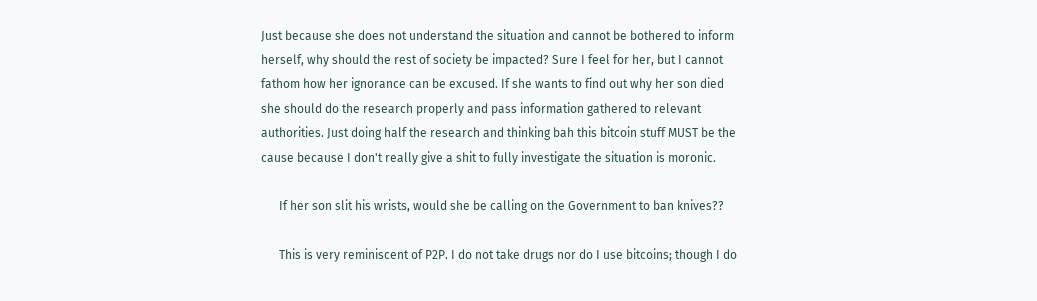Just because she does not understand the situation and cannot be bothered to inform herself, why should the rest of society be impacted? Sure I feel for her, but I cannot fathom how her ignorance can be excused. If she wants to find out why her son died she should do the research properly and pass information gathered to relevant authorities. Just doing half the research and thinking bah this bitcoin stuff MUST be the cause because I don't really give a shit to fully investigate the situation is moronic.

      If her son slit his wrists, would she be calling on the Government to ban knives??

      This is very reminiscent of P2P. I do not take drugs nor do I use bitcoins; though I do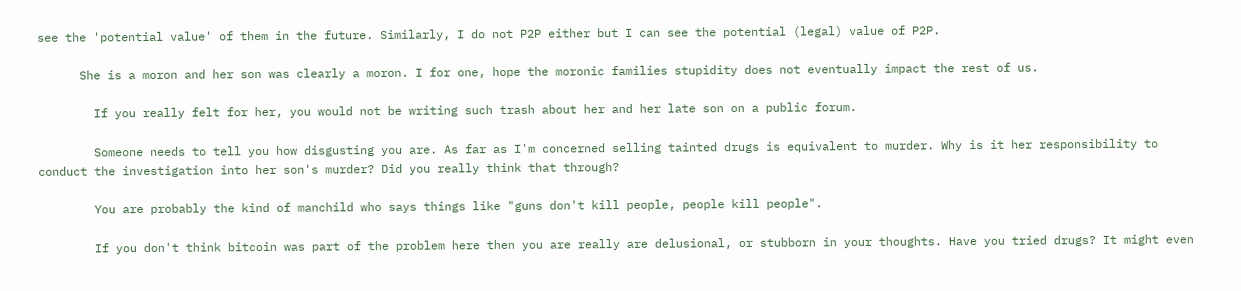see the 'potential value' of them in the future. Similarly, I do not P2P either but I can see the potential (legal) value of P2P.

      She is a moron and her son was clearly a moron. I for one, hope the moronic families stupidity does not eventually impact the rest of us.

        If you really felt for her, you would not be writing such trash about her and her late son on a public forum.

        Someone needs to tell you how disgusting you are. As far as I'm concerned selling tainted drugs is equivalent to murder. Why is it her responsibility to conduct the investigation into her son's murder? Did you really think that through?

        You are probably the kind of manchild who says things like "guns don't kill people, people kill people".

        If you don't think bitcoin was part of the problem here then you are really are delusional, or stubborn in your thoughts. Have you tried drugs? It might even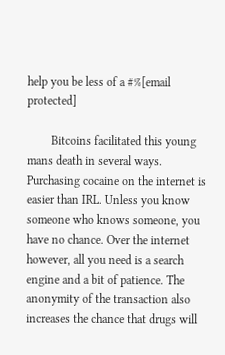help you be less of a #%[email protected]

        Bitcoins facilitated this young mans death in several ways. Purchasing cocaine on the internet is easier than IRL. Unless you know someone who knows someone, you have no chance. Over the internet however, all you need is a search engine and a bit of patience. The anonymity of the transaction also increases the chance that drugs will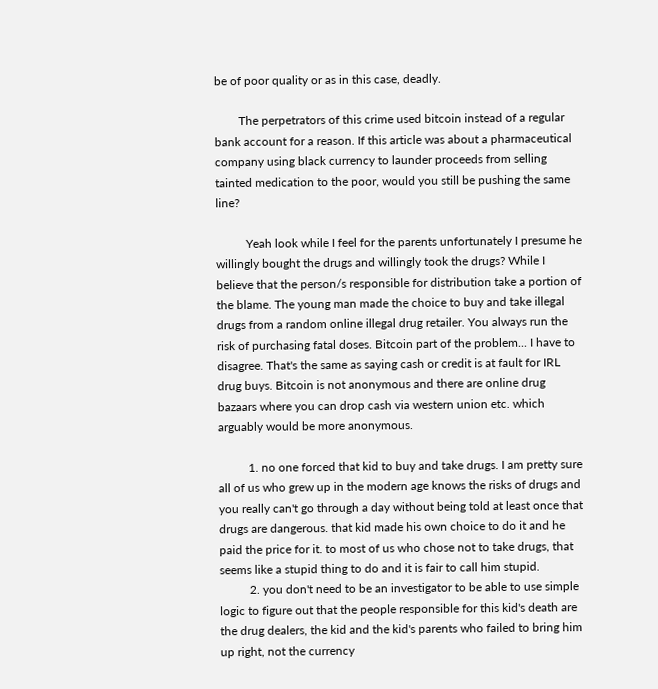be of poor quality or as in this case, deadly.

        The perpetrators of this crime used bitcoin instead of a regular bank account for a reason. If this article was about a pharmaceutical company using black currency to launder proceeds from selling tainted medication to the poor, would you still be pushing the same line?

          Yeah look while I feel for the parents unfortunately I presume he willingly bought the drugs and willingly took the drugs? While I believe that the person/s responsible for distribution take a portion of the blame. The young man made the choice to buy and take illegal drugs from a random online illegal drug retailer. You always run the risk of purchasing fatal doses. Bitcoin part of the problem... I have to disagree. That's the same as saying cash or credit is at fault for IRL drug buys. Bitcoin is not anonymous and there are online drug bazaars where you can drop cash via western union etc. which arguably would be more anonymous.

          1. no one forced that kid to buy and take drugs. I am pretty sure all of us who grew up in the modern age knows the risks of drugs and you really can't go through a day without being told at least once that drugs are dangerous. that kid made his own choice to do it and he paid the price for it. to most of us who chose not to take drugs, that seems like a stupid thing to do and it is fair to call him stupid.
          2. you don't need to be an investigator to be able to use simple logic to figure out that the people responsible for this kid's death are the drug dealers, the kid and the kid's parents who failed to bring him up right, not the currency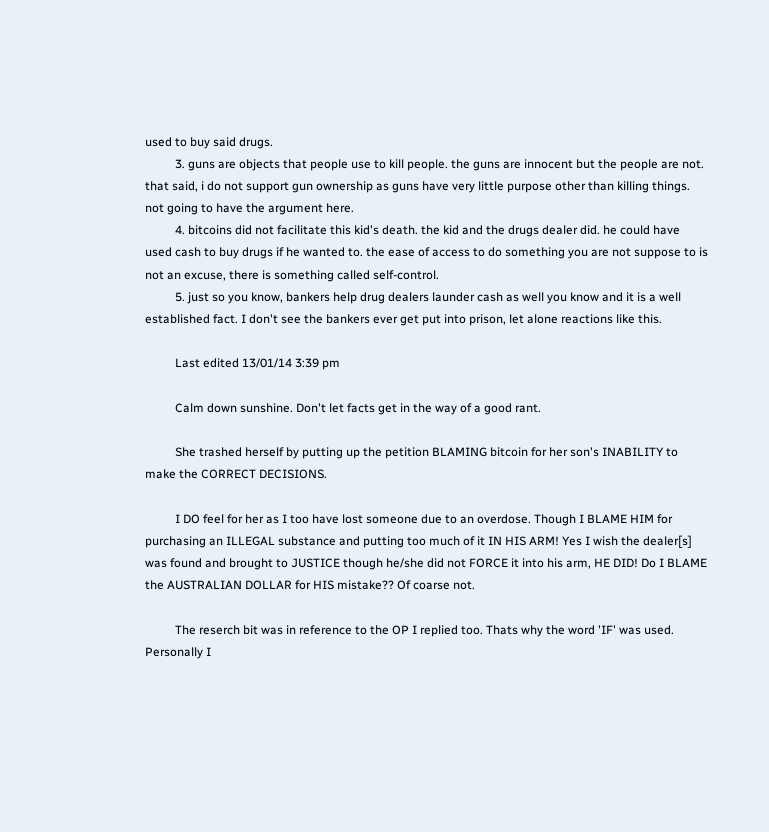used to buy said drugs.
          3. guns are objects that people use to kill people. the guns are innocent but the people are not. that said, i do not support gun ownership as guns have very little purpose other than killing things. not going to have the argument here.
          4. bitcoins did not facilitate this kid's death. the kid and the drugs dealer did. he could have used cash to buy drugs if he wanted to. the ease of access to do something you are not suppose to is not an excuse, there is something called self-control.
          5. just so you know, bankers help drug dealers launder cash as well you know and it is a well established fact. I don't see the bankers ever get put into prison, let alone reactions like this.

          Last edited 13/01/14 3:39 pm

          Calm down sunshine. Don't let facts get in the way of a good rant.

          She trashed herself by putting up the petition BLAMING bitcoin for her son's INABILITY to make the CORRECT DECISIONS.

          I DO feel for her as I too have lost someone due to an overdose. Though I BLAME HIM for purchasing an ILLEGAL substance and putting too much of it IN HIS ARM! Yes I wish the dealer[s] was found and brought to JUSTICE though he/she did not FORCE it into his arm, HE DID! Do I BLAME the AUSTRALIAN DOLLAR for HIS mistake?? Of coarse not.

          The reserch bit was in reference to the OP I replied too. Thats why the word 'IF' was used. Personally I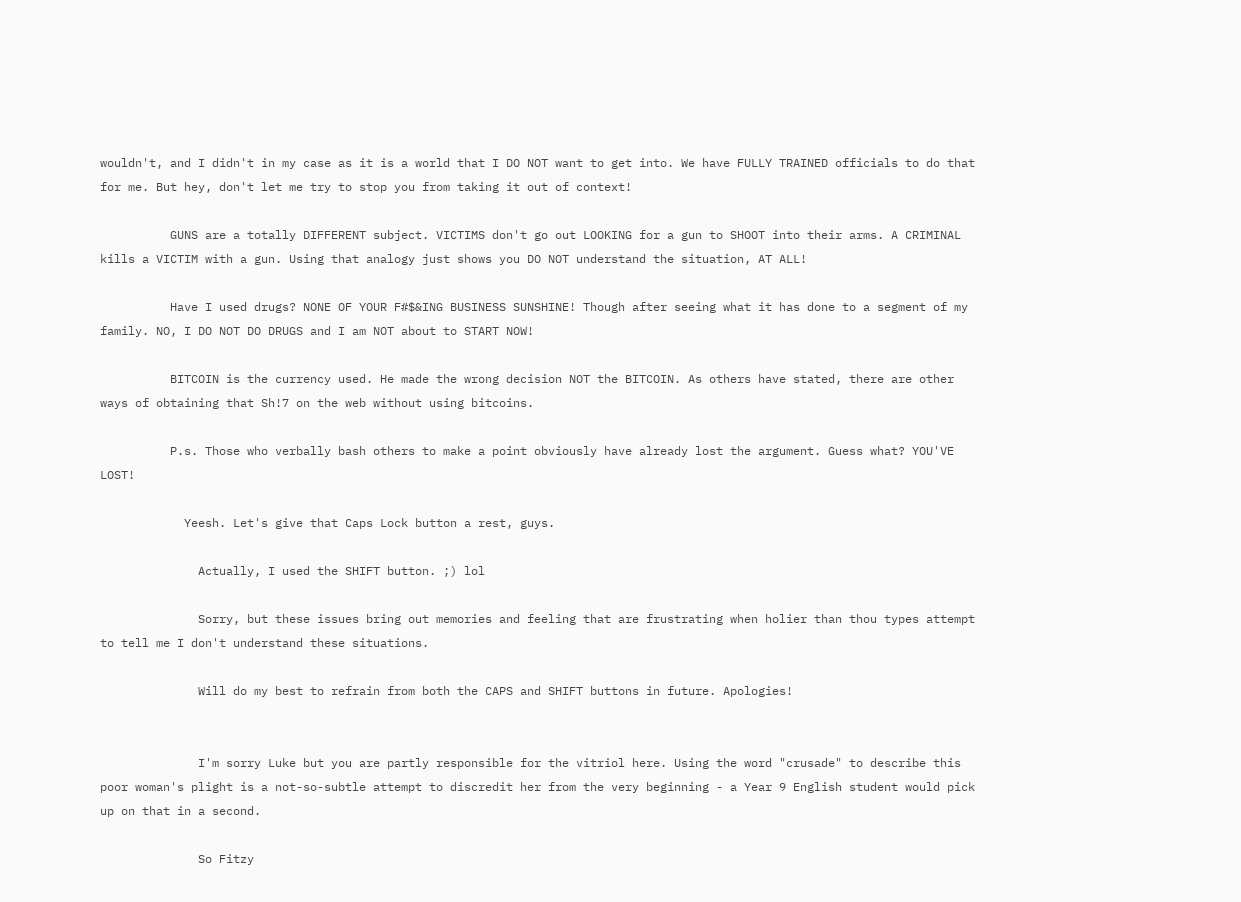wouldn't, and I didn't in my case as it is a world that I DO NOT want to get into. We have FULLY TRAINED officials to do that for me. But hey, don't let me try to stop you from taking it out of context!

          GUNS are a totally DIFFERENT subject. VICTIMS don't go out LOOKING for a gun to SHOOT into their arms. A CRIMINAL kills a VICTIM with a gun. Using that analogy just shows you DO NOT understand the situation, AT ALL!

          Have I used drugs? NONE OF YOUR F#$&ING BUSINESS SUNSHINE! Though after seeing what it has done to a segment of my family. NO, I DO NOT DO DRUGS and I am NOT about to START NOW!

          BITCOIN is the currency used. He made the wrong decision NOT the BITCOIN. As others have stated, there are other ways of obtaining that Sh!7 on the web without using bitcoins.

          P.s. Those who verbally bash others to make a point obviously have already lost the argument. Guess what? YOU'VE LOST!

            Yeesh. Let's give that Caps Lock button a rest, guys.

              Actually, I used the SHIFT button. ;) lol

              Sorry, but these issues bring out memories and feeling that are frustrating when holier than thou types attempt to tell me I don't understand these situations.

              Will do my best to refrain from both the CAPS and SHIFT buttons in future. Apologies!


              I'm sorry Luke but you are partly responsible for the vitriol here. Using the word "crusade" to describe this poor woman's plight is a not-so-subtle attempt to discredit her from the very beginning - a Year 9 English student would pick up on that in a second.

              So Fitzy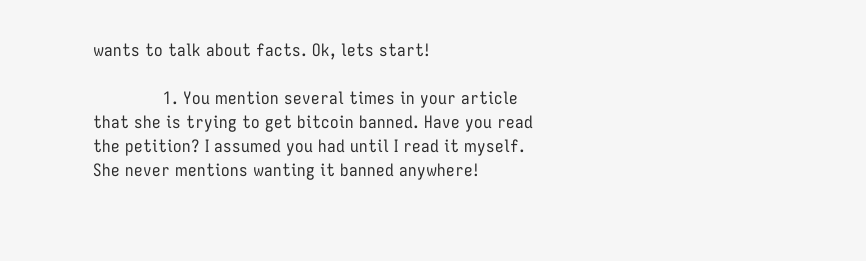wants to talk about facts. Ok, lets start!

              1. You mention several times in your article that she is trying to get bitcoin banned. Have you read the petition? I assumed you had until I read it myself. She never mentions wanting it banned anywhere!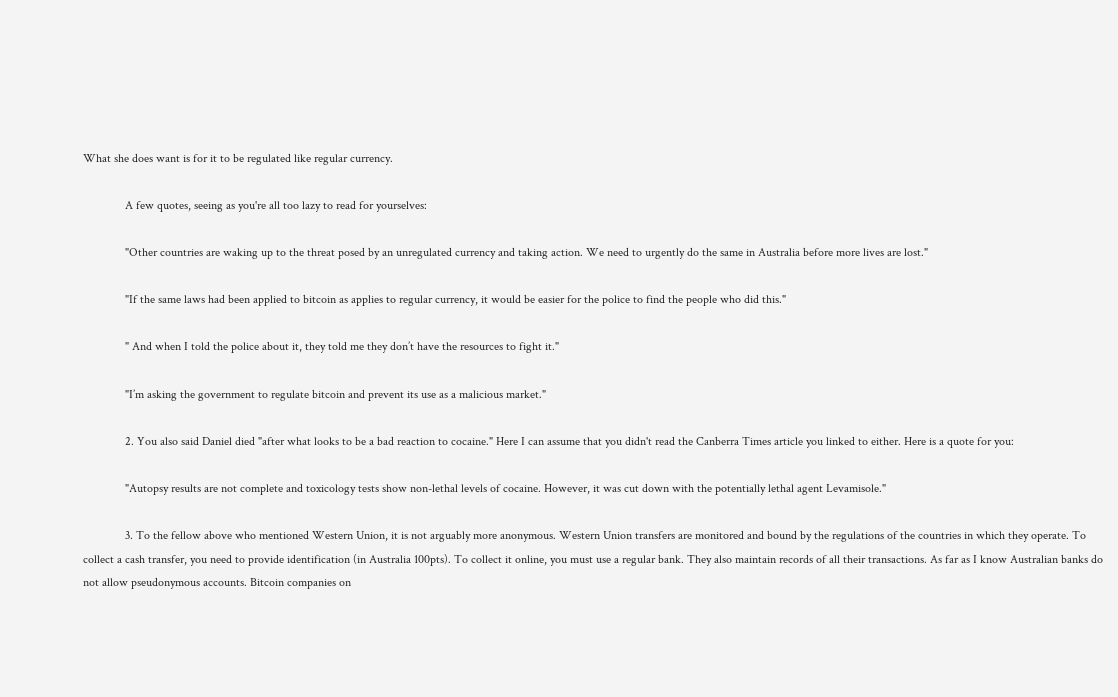What she does want is for it to be regulated like regular currency.

              A few quotes, seeing as you're all too lazy to read for yourselves:

              "Other countries are waking up to the threat posed by an unregulated currency and taking action. We need to urgently do the same in Australia before more lives are lost."

              "If the same laws had been applied to bitcoin as applies to regular currency, it would be easier for the police to find the people who did this."

              " And when I told the police about it, they told me they don’t have the resources to fight it."

              "I’m asking the government to regulate bitcoin and prevent its use as a malicious market."

              2. You also said Daniel died "after what looks to be a bad reaction to cocaine." Here I can assume that you didn't read the Canberra Times article you linked to either. Here is a quote for you:

              "Autopsy results are not complete and toxicology tests show non-lethal levels of cocaine. However, it was cut down with the potentially lethal agent Levamisole."

              3. To the fellow above who mentioned Western Union, it is not arguably more anonymous. Western Union transfers are monitored and bound by the regulations of the countries in which they operate. To collect a cash transfer, you need to provide identification (in Australia 100pts). To collect it online, you must use a regular bank. They also maintain records of all their transactions. As far as I know Australian banks do not allow pseudonymous accounts. Bitcoin companies on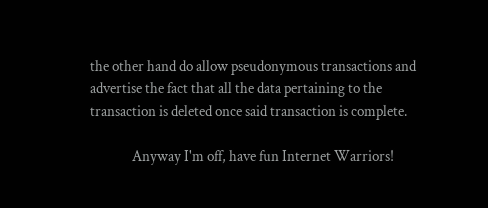the other hand do allow pseudonymous transactions and advertise the fact that all the data pertaining to the transaction is deleted once said transaction is complete.

              Anyway I'm off, have fun Internet Warriors!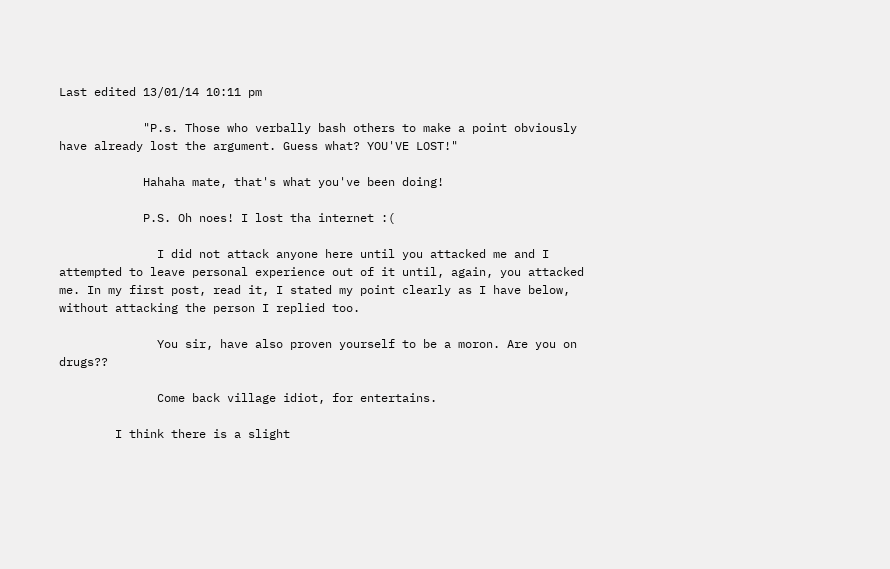Last edited 13/01/14 10:11 pm

            "P.s. Those who verbally bash others to make a point obviously have already lost the argument. Guess what? YOU'VE LOST!"

            Hahaha mate, that's what you've been doing!

            P.S. Oh noes! I lost tha internet :(

              I did not attack anyone here until you attacked me and I attempted to leave personal experience out of it until, again, you attacked me. In my first post, read it, I stated my point clearly as I have below, without attacking the person I replied too.

              You sir, have also proven yourself to be a moron. Are you on drugs??

              Come back village idiot, for entertains.

        I think there is a slight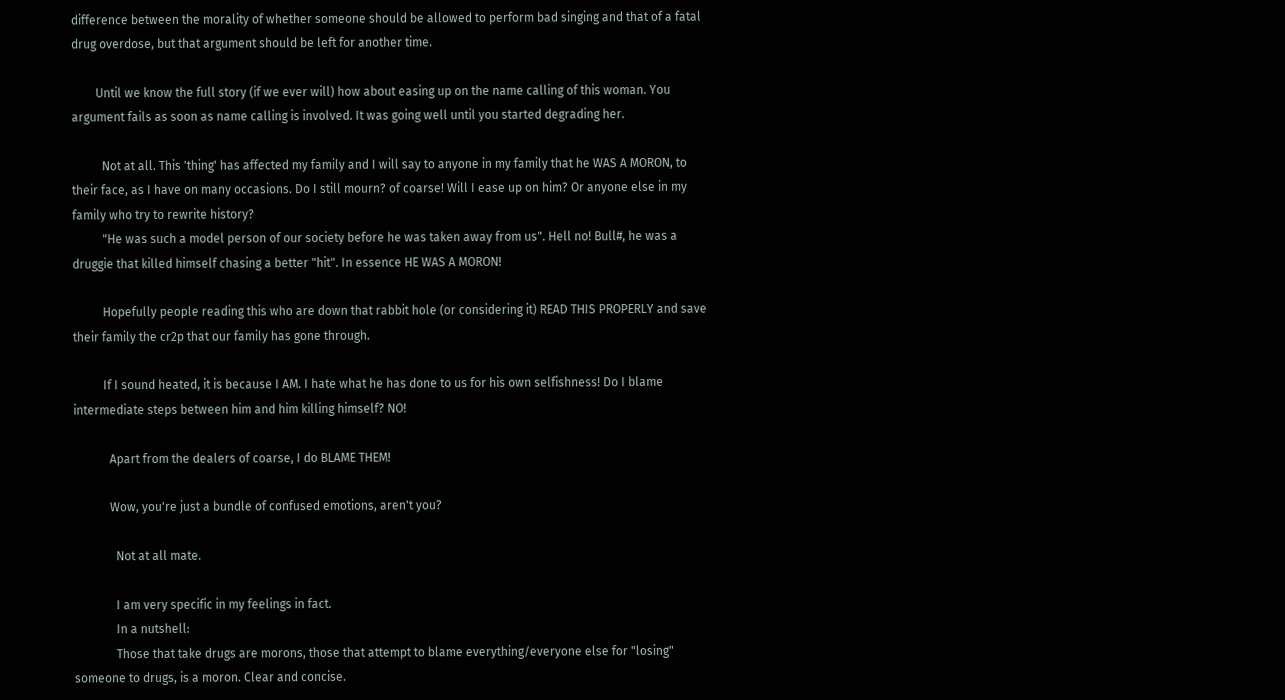difference between the morality of whether someone should be allowed to perform bad singing and that of a fatal drug overdose, but that argument should be left for another time.

        Until we know the full story (if we ever will) how about easing up on the name calling of this woman. You argument fails as soon as name calling is involved. It was going well until you started degrading her.

          Not at all. This 'thing' has affected my family and I will say to anyone in my family that he WAS A MORON, to their face, as I have on many occasions. Do I still mourn? of coarse! Will I ease up on him? Or anyone else in my family who try to rewrite history?
          "He was such a model person of our society before he was taken away from us". Hell no! Bull#, he was a druggie that killed himself chasing a better "hit". In essence HE WAS A MORON!

          Hopefully people reading this who are down that rabbit hole (or considering it) READ THIS PROPERLY and save their family the cr2p that our family has gone through.

          If I sound heated, it is because I AM. I hate what he has done to us for his own selfishness! Do I blame intermediate steps between him and him killing himself? NO!

            Apart from the dealers of coarse, I do BLAME THEM!

            Wow, you're just a bundle of confused emotions, aren't you?

              Not at all mate.

              I am very specific in my feelings in fact.
              In a nutshell:
              Those that take drugs are morons, those that attempt to blame everything/everyone else for "losing" someone to drugs, is a moron. Clear and concise.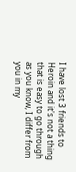I have lost 3 friends to Heroin and it's not a thing that is easy to go through as you know, I differ from you in my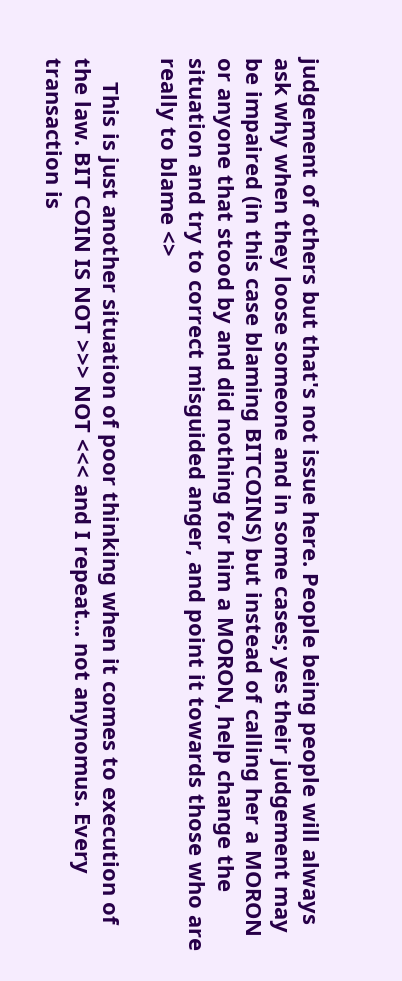judgement of others but that's not issue here. People being people will always ask why when they loose someone and in some cases; yes their judgement may be impaired (in this case blaming BITCOINS) but instead of calling her a MORON or anyone that stood by and did nothing for him a MORON, help change the situation and try to correct misguided anger, and point it towards those who are really to blame <>

    This is just another situation of poor thinking when it comes to execution of the law. BIT COIN IS NOT >>> NOT <<< and I repeat... not anynomus. Every transaction is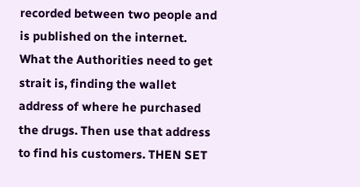recorded between two people and is published on the internet. What the Authorities need to get strait is, finding the wallet address of where he purchased the drugs. Then use that address to find his customers. THEN SET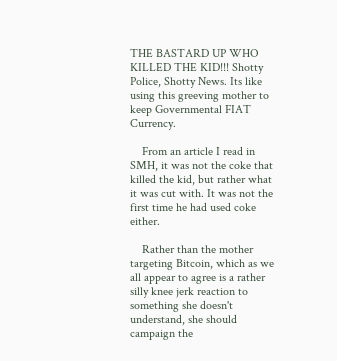THE BASTARD UP WHO KILLED THE KID!!! Shotty Police, Shotty News. Its like using this greeving mother to keep Governmental FIAT Currency.

    From an article I read in SMH, it was not the coke that killed the kid, but rather what it was cut with. It was not the first time he had used coke either.

    Rather than the mother targeting Bitcoin, which as we all appear to agree is a rather silly knee jerk reaction to something she doesn't understand, she should campaign the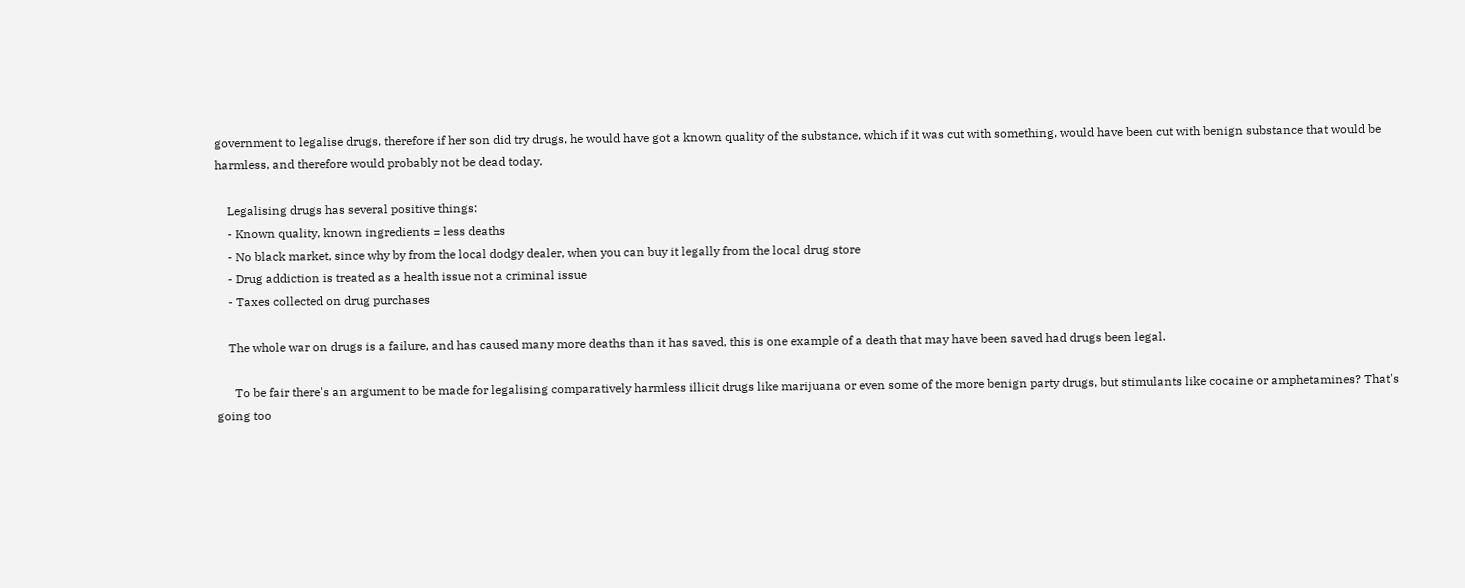government to legalise drugs, therefore if her son did try drugs, he would have got a known quality of the substance, which if it was cut with something, would have been cut with benign substance that would be harmless, and therefore would probably not be dead today.

    Legalising drugs has several positive things:
    - Known quality, known ingredients = less deaths
    - No black market, since why by from the local dodgy dealer, when you can buy it legally from the local drug store
    - Drug addiction is treated as a health issue not a criminal issue
    - Taxes collected on drug purchases

    The whole war on drugs is a failure, and has caused many more deaths than it has saved, this is one example of a death that may have been saved had drugs been legal.

      To be fair there's an argument to be made for legalising comparatively harmless illicit drugs like marijuana or even some of the more benign party drugs, but stimulants like cocaine or amphetamines? That's going too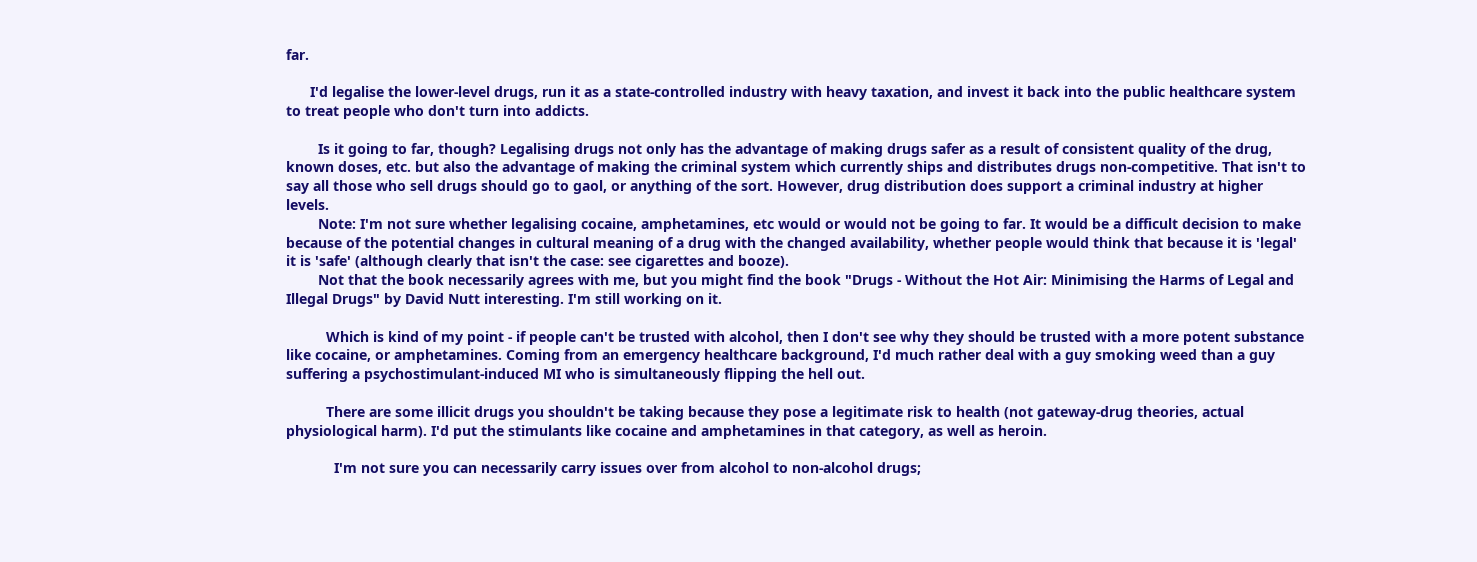far.

      I'd legalise the lower-level drugs, run it as a state-controlled industry with heavy taxation, and invest it back into the public healthcare system to treat people who don't turn into addicts.

        Is it going to far, though? Legalising drugs not only has the advantage of making drugs safer as a result of consistent quality of the drug, known doses, etc. but also the advantage of making the criminal system which currently ships and distributes drugs non-competitive. That isn't to say all those who sell drugs should go to gaol, or anything of the sort. However, drug distribution does support a criminal industry at higher levels.
        Note: I'm not sure whether legalising cocaine, amphetamines, etc would or would not be going to far. It would be a difficult decision to make because of the potential changes in cultural meaning of a drug with the changed availability, whether people would think that because it is 'legal' it is 'safe' (although clearly that isn't the case: see cigarettes and booze).
        Not that the book necessarily agrees with me, but you might find the book "Drugs - Without the Hot Air: Minimising the Harms of Legal and Illegal Drugs" by David Nutt interesting. I'm still working on it.

          Which is kind of my point - if people can't be trusted with alcohol, then I don't see why they should be trusted with a more potent substance like cocaine, or amphetamines. Coming from an emergency healthcare background, I'd much rather deal with a guy smoking weed than a guy suffering a psychostimulant-induced MI who is simultaneously flipping the hell out.

          There are some illicit drugs you shouldn't be taking because they pose a legitimate risk to health (not gateway-drug theories, actual physiological harm). I'd put the stimulants like cocaine and amphetamines in that category, as well as heroin.

            I'm not sure you can necessarily carry issues over from alcohol to non-alcohol drugs;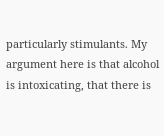particularly stimulants. My argument here is that alcohol is intoxicating, that there is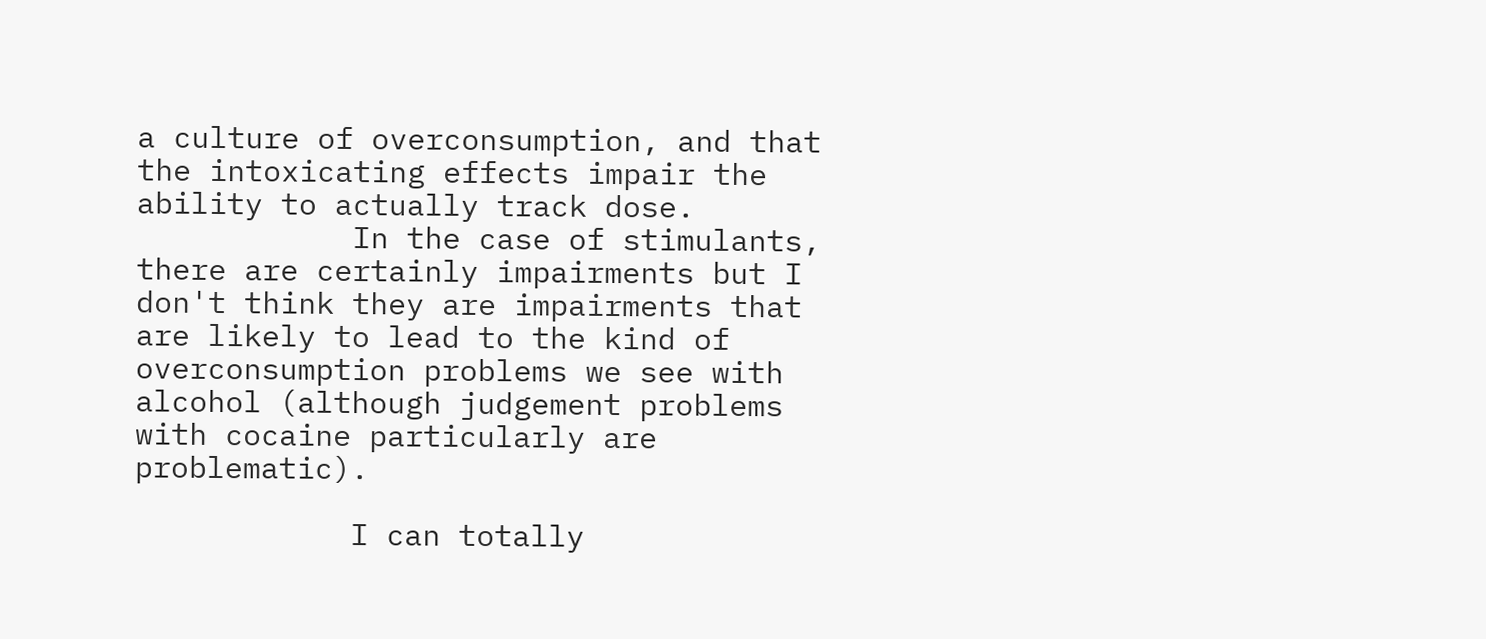a culture of overconsumption, and that the intoxicating effects impair the ability to actually track dose.
            In the case of stimulants, there are certainly impairments but I don't think they are impairments that are likely to lead to the kind of overconsumption problems we see with alcohol (although judgement problems with cocaine particularly are problematic).

            I can totally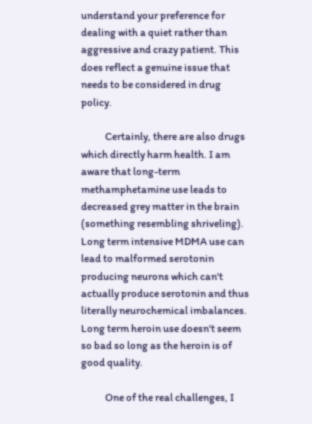understand your preference for dealing with a quiet rather than aggressive and crazy patient. This does reflect a genuine issue that needs to be considered in drug policy.

            Certainly, there are also drugs which directly harm health. I am aware that long-term methamphetamine use leads to decreased grey matter in the brain (something resembling shriveling). Long term intensive MDMA use can lead to malformed serotonin producing neurons which can't actually produce serotonin and thus literally neurochemical imbalances. Long term heroin use doesn't seem so bad so long as the heroin is of good quality.

            One of the real challenges, I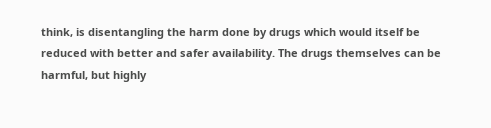think, is disentangling the harm done by drugs which would itself be reduced with better and safer availability. The drugs themselves can be harmful, but highly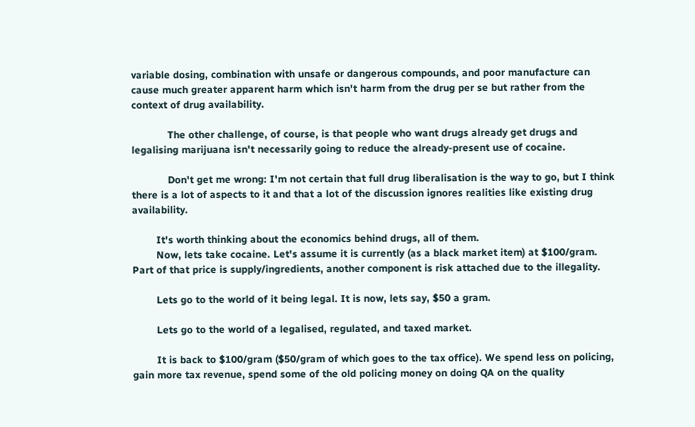variable dosing, combination with unsafe or dangerous compounds, and poor manufacture can cause much greater apparent harm which isn't harm from the drug per se but rather from the context of drug availability.

            The other challenge, of course, is that people who want drugs already get drugs and legalising marijuana isn't necessarily going to reduce the already-present use of cocaine.

            Don't get me wrong: I'm not certain that full drug liberalisation is the way to go, but I think there is a lot of aspects to it and that a lot of the discussion ignores realities like existing drug availability.

        It's worth thinking about the economics behind drugs, all of them.
        Now, lets take cocaine. Let's assume it is currently (as a black market item) at $100/gram. Part of that price is supply/ingredients, another component is risk attached due to the illegality.

        Lets go to the world of it being legal. It is now, lets say, $50 a gram.

        Lets go to the world of a legalised, regulated, and taxed market.

        It is back to $100/gram ($50/gram of which goes to the tax office). We spend less on policing, gain more tax revenue, spend some of the old policing money on doing QA on the quality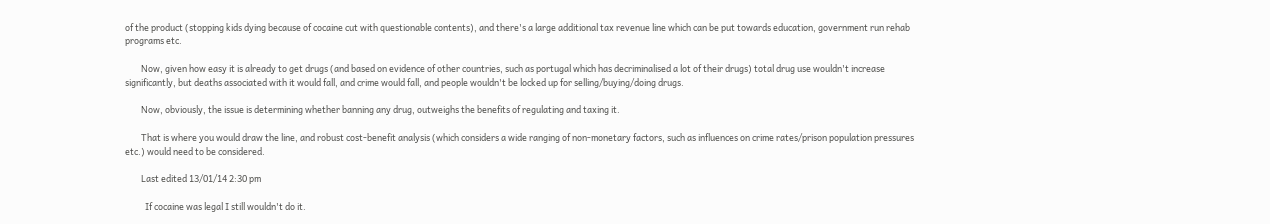of the product (stopping kids dying because of cocaine cut with questionable contents), and there's a large additional tax revenue line which can be put towards education, government run rehab programs etc.

        Now, given how easy it is already to get drugs (and based on evidence of other countries, such as portugal which has decriminalised a lot of their drugs) total drug use wouldn't increase significantly, but deaths associated with it would fall, and crime would fall, and people wouldn't be locked up for selling/buying/doing drugs.

        Now, obviously, the issue is determining whether banning any drug, outweighs the benefits of regulating and taxing it.

        That is where you would draw the line, and robust cost-benefit analysis (which considers a wide ranging of non-monetary factors, such as influences on crime rates/prison population pressures etc.) would need to be considered.

        Last edited 13/01/14 2:30 pm

          If cocaine was legal I still wouldn't do it.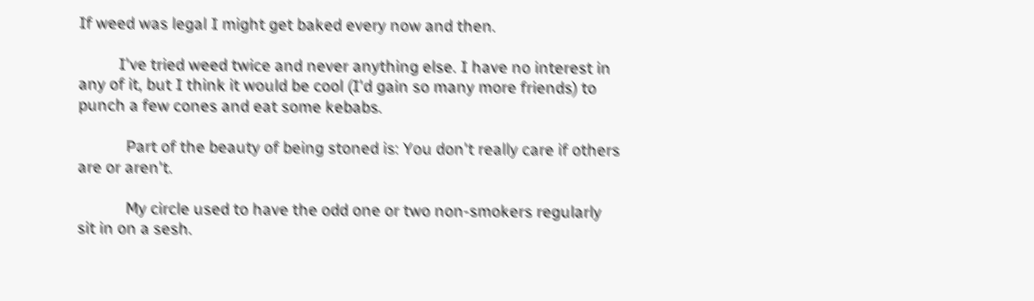If weed was legal I might get baked every now and then.

          I've tried weed twice and never anything else. I have no interest in any of it, but I think it would be cool (I'd gain so many more friends) to punch a few cones and eat some kebabs.

            Part of the beauty of being stoned is: You don't really care if others are or aren't.

            My circle used to have the odd one or two non-smokers regularly sit in on a sesh.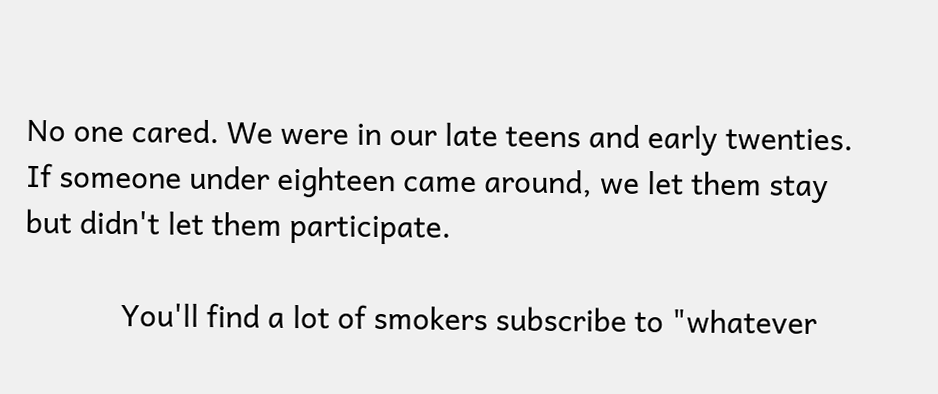No one cared. We were in our late teens and early twenties. If someone under eighteen came around, we let them stay but didn't let them participate.

            You'll find a lot of smokers subscribe to "whatever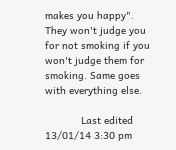makes you happy". They won't judge you for not smoking if you won't judge them for smoking. Same goes with everything else.

            Last edited 13/01/14 3:30 pm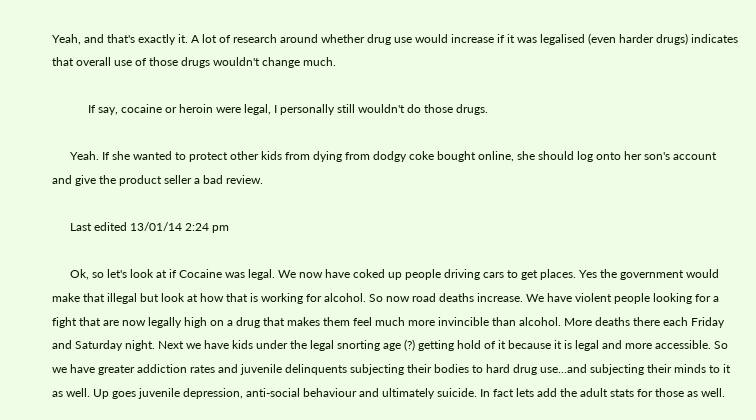Yeah, and that's exactly it. A lot of research around whether drug use would increase if it was legalised (even harder drugs) indicates that overall use of those drugs wouldn't change much.

            If say, cocaine or heroin were legal, I personally still wouldn't do those drugs.

      Yeah. If she wanted to protect other kids from dying from dodgy coke bought online, she should log onto her son's account and give the product seller a bad review.

      Last edited 13/01/14 2:24 pm

      Ok, so let's look at if Cocaine was legal. We now have coked up people driving cars to get places. Yes the government would make that illegal but look at how that is working for alcohol. So now road deaths increase. We have violent people looking for a fight that are now legally high on a drug that makes them feel much more invincible than alcohol. More deaths there each Friday and Saturday night. Next we have kids under the legal snorting age (?) getting hold of it because it is legal and more accessible. So we have greater addiction rates and juvenile delinquents subjecting their bodies to hard drug use...and subjecting their minds to it as well. Up goes juvenile depression, anti-social behaviour and ultimately suicide. In fact lets add the adult stats for those as well.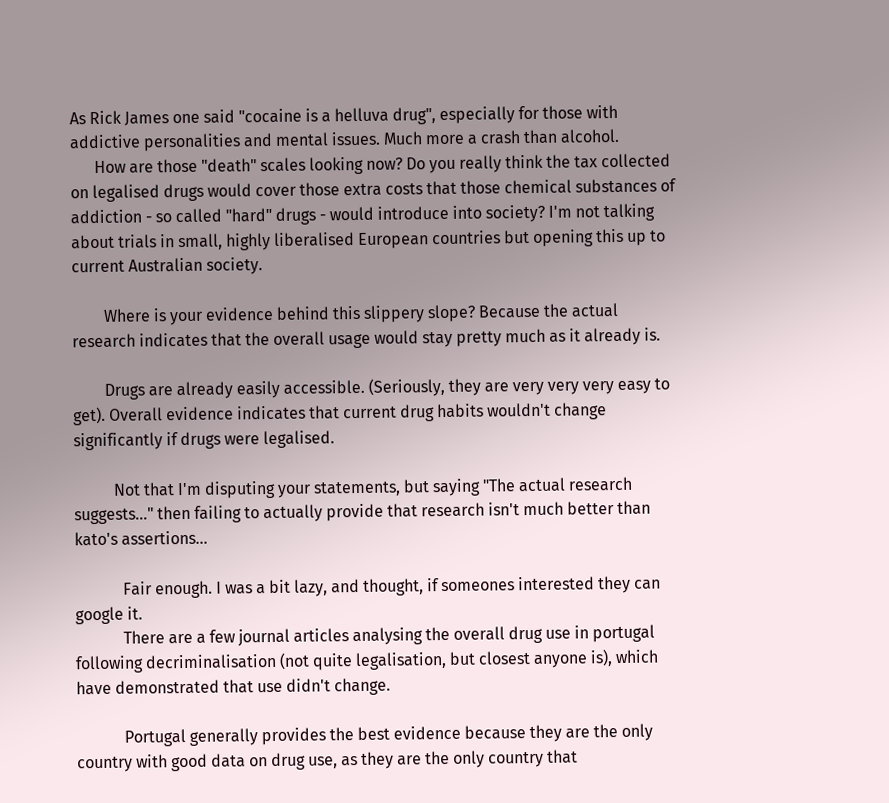As Rick James one said "cocaine is a helluva drug", especially for those with addictive personalities and mental issues. Much more a crash than alcohol.
      How are those "death" scales looking now? Do you really think the tax collected on legalised drugs would cover those extra costs that those chemical substances of addiction - so called "hard" drugs - would introduce into society? I'm not talking about trials in small, highly liberalised European countries but opening this up to current Australian society.

        Where is your evidence behind this slippery slope? Because the actual research indicates that the overall usage would stay pretty much as it already is.

        Drugs are already easily accessible. (Seriously, they are very very very easy to get). Overall evidence indicates that current drug habits wouldn't change significantly if drugs were legalised.

          Not that I'm disputing your statements, but saying "The actual research suggests..." then failing to actually provide that research isn't much better than kato's assertions...

            Fair enough. I was a bit lazy, and thought, if someones interested they can google it.
            There are a few journal articles analysing the overall drug use in portugal following decriminalisation (not quite legalisation, but closest anyone is), which have demonstrated that use didn't change.

            Portugal generally provides the best evidence because they are the only country with good data on drug use, as they are the only country that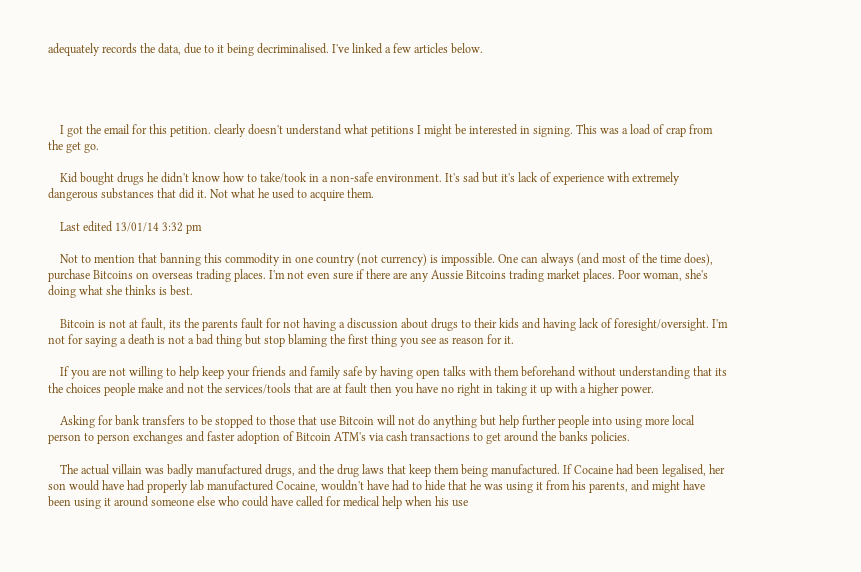adequately records the data, due to it being decriminalised. I've linked a few articles below.




    I got the email for this petition. clearly doesn't understand what petitions I might be interested in signing. This was a load of crap from the get go.

    Kid bought drugs he didn't know how to take/took in a non-safe environment. It's sad but it's lack of experience with extremely dangerous substances that did it. Not what he used to acquire them.

    Last edited 13/01/14 3:32 pm

    Not to mention that banning this commodity in one country (not currency) is impossible. One can always (and most of the time does), purchase Bitcoins on overseas trading places. I'm not even sure if there are any Aussie Bitcoins trading market places. Poor woman, she's doing what she thinks is best.

    Bitcoin is not at fault, its the parents fault for not having a discussion about drugs to their kids and having lack of foresight/oversight. I'm not for saying a death is not a bad thing but stop blaming the first thing you see as reason for it.

    If you are not willing to help keep your friends and family safe by having open talks with them beforehand without understanding that its the choices people make and not the services/tools that are at fault then you have no right in taking it up with a higher power.

    Asking for bank transfers to be stopped to those that use Bitcoin will not do anything but help further people into using more local person to person exchanges and faster adoption of Bitcoin ATM's via cash transactions to get around the banks policies.

    The actual villain was badly manufactured drugs, and the drug laws that keep them being manufactured. If Cocaine had been legalised, her son would have had properly lab manufactured Cocaine, wouldn't have had to hide that he was using it from his parents, and might have been using it around someone else who could have called for medical help when his use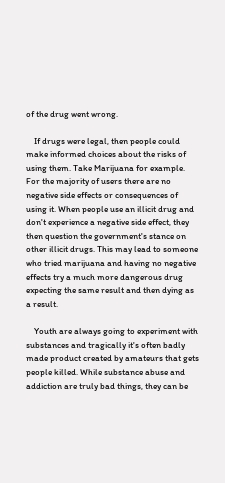of the drug went wrong.

    If drugs were legal, then people could make informed choices about the risks of using them. Take Marijuana for example. For the majority of users there are no negative side effects or consequences of using it. When people use an illicit drug and don't experience a negative side effect, they then question the government's stance on other illicit drugs. This may lead to someone who tried marijuana and having no negative effects try a much more dangerous drug expecting the same result and then dying as a result.

    Youth are always going to experiment with substances and tragically it's often badly made product created by amateurs that gets people killed. While substance abuse and addiction are truly bad things, they can be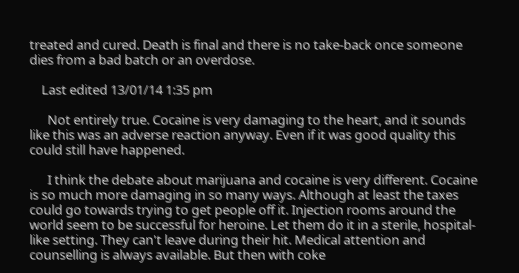treated and cured. Death is final and there is no take-back once someone dies from a bad batch or an overdose.

    Last edited 13/01/14 1:35 pm

      Not entirely true. Cocaine is very damaging to the heart, and it sounds like this was an adverse reaction anyway. Even if it was good quality this could still have happened.

      I think the debate about marijuana and cocaine is very different. Cocaine is so much more damaging in so many ways. Although at least the taxes could go towards trying to get people off it. Injection rooms around the world seem to be successful for heroine. Let them do it in a sterile, hospital-like setting. They can't leave during their hit. Medical attention and counselling is always available. But then with coke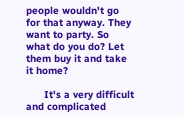people wouldn't go for that anyway. They want to party. So what do you do? Let them buy it and take it home?

      It's a very difficult and complicated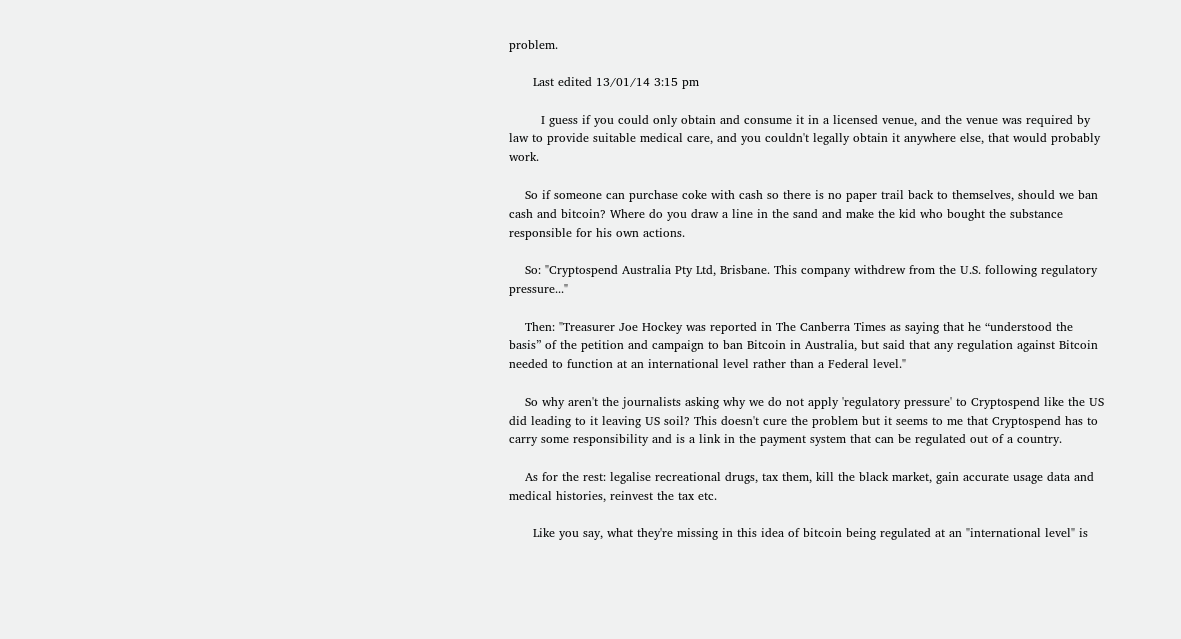problem.

      Last edited 13/01/14 3:15 pm

        I guess if you could only obtain and consume it in a licensed venue, and the venue was required by law to provide suitable medical care, and you couldn't legally obtain it anywhere else, that would probably work.

    So if someone can purchase coke with cash so there is no paper trail back to themselves, should we ban cash and bitcoin? Where do you draw a line in the sand and make the kid who bought the substance responsible for his own actions.

    So: "Cryptospend Australia Pty Ltd, Brisbane. This company withdrew from the U.S. following regulatory pressure..."

    Then: "Treasurer Joe Hockey was reported in The Canberra Times as saying that he “understood the basis” of the petition and campaign to ban Bitcoin in Australia, but said that any regulation against Bitcoin needed to function at an international level rather than a Federal level."

    So why aren't the journalists asking why we do not apply 'regulatory pressure' to Cryptospend like the US did leading to it leaving US soil? This doesn't cure the problem but it seems to me that Cryptospend has to carry some responsibility and is a link in the payment system that can be regulated out of a country.

    As for the rest: legalise recreational drugs, tax them, kill the black market, gain accurate usage data and medical histories, reinvest the tax etc.

      Like you say, what they're missing in this idea of bitcoin being regulated at an "international level" is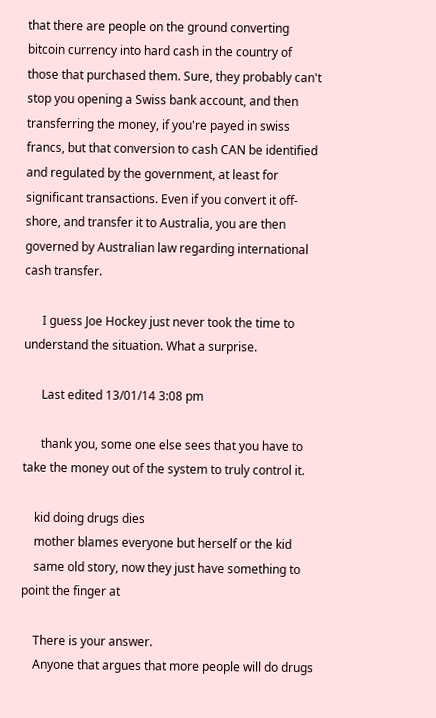that there are people on the ground converting bitcoin currency into hard cash in the country of those that purchased them. Sure, they probably can't stop you opening a Swiss bank account, and then transferring the money, if you're payed in swiss francs, but that conversion to cash CAN be identified and regulated by the government, at least for significant transactions. Even if you convert it off-shore, and transfer it to Australia, you are then governed by Australian law regarding international cash transfer.

      I guess Joe Hockey just never took the time to understand the situation. What a surprise.

      Last edited 13/01/14 3:08 pm

      thank you, some one else sees that you have to take the money out of the system to truly control it.

    kid doing drugs dies
    mother blames everyone but herself or the kid
    same old story, now they just have something to point the finger at

    There is your answer.
    Anyone that argues that more people will do drugs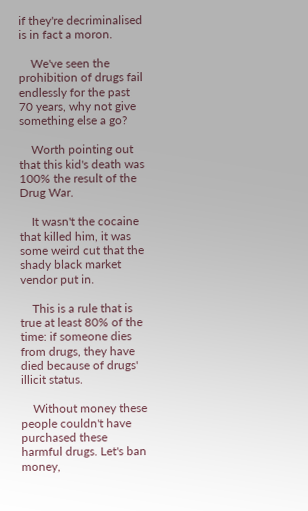if they're decriminalised is in fact a moron.

    We've seen the prohibition of drugs fail endlessly for the past 70 years, why not give something else a go?

    Worth pointing out that this kid's death was 100% the result of the Drug War.

    It wasn't the cocaine that killed him, it was some weird cut that the shady black market vendor put in.

    This is a rule that is true at least 80% of the time: if someone dies from drugs, they have died because of drugs' illicit status.

    Without money these people couldn't have purchased these harmful drugs. Let's ban money,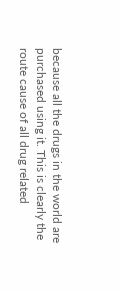because all the drugs in the world are purchased using it. This is clearly the route cause of all drug related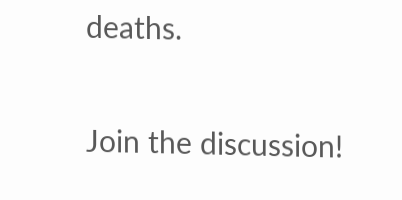deaths.

Join the discussion!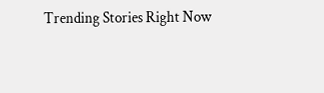Trending Stories Right Now